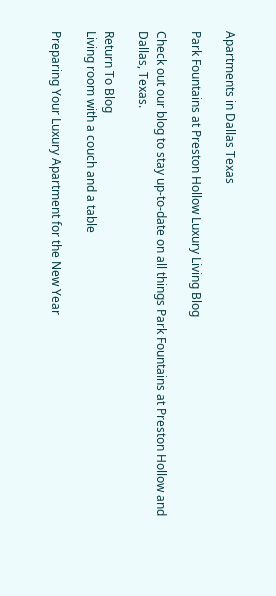Apartments in Dallas Texas

Park Fountains at Preston Hollow Luxury Living Blog

Check out our blog to stay up-to-date on all things Park Fountains at Preston Hollow and Dallas, Texas.

Return To Blog
Living room with a couch and a table

Preparing Your Luxury Apartment for the New Year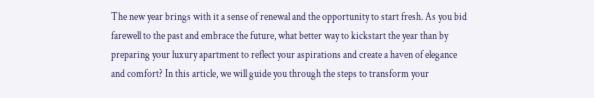The new year brings with it a sense of renewal and the opportunity to start fresh. As you bid farewell to the past and embrace the future, what better way to kickstart the year than by preparing your luxury apartment to reflect your aspirations and create a haven of elegance and comfort? In this article, we will guide you through the steps to transform your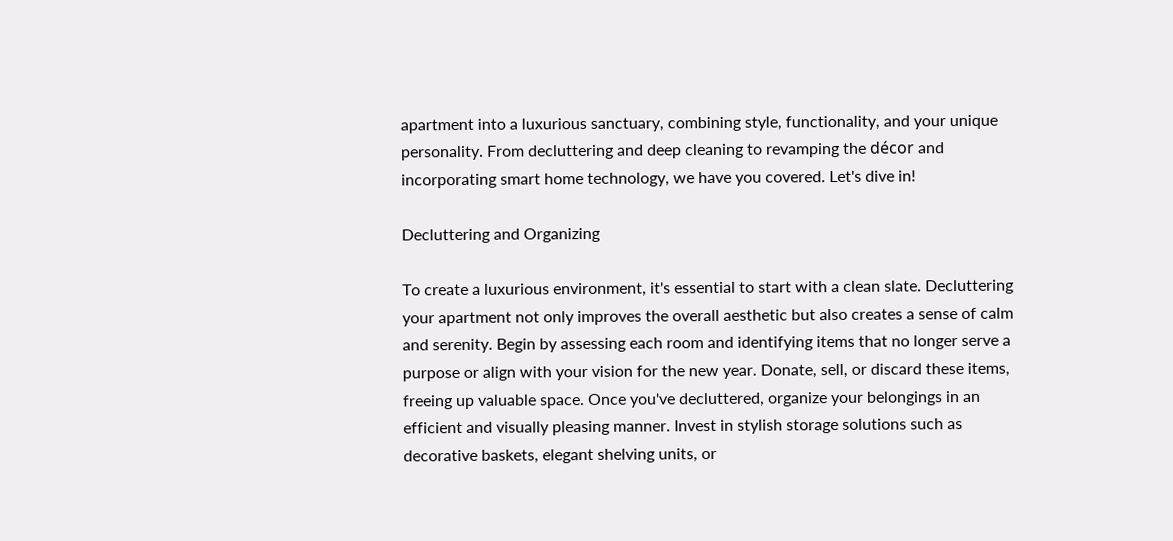apartment into a luxurious sanctuary, combining style, functionality, and your unique personality. From decluttering and deep cleaning to revamping the décor and incorporating smart home technology, we have you covered. Let's dive in!

Decluttering and Organizing

To create a luxurious environment, it's essential to start with a clean slate. Decluttering your apartment not only improves the overall aesthetic but also creates a sense of calm and serenity. Begin by assessing each room and identifying items that no longer serve a purpose or align with your vision for the new year. Donate, sell, or discard these items, freeing up valuable space. Once you've decluttered, organize your belongings in an efficient and visually pleasing manner. Invest in stylish storage solutions such as decorative baskets, elegant shelving units, or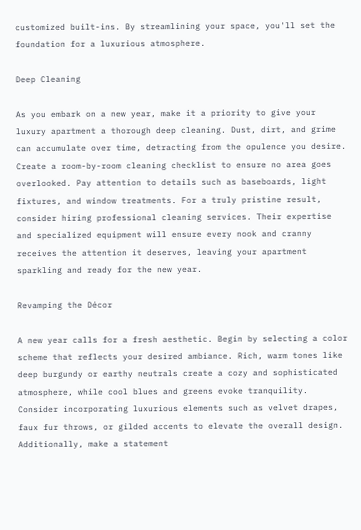customized built-ins. By streamlining your space, you'll set the foundation for a luxurious atmosphere.

Deep Cleaning

As you embark on a new year, make it a priority to give your luxury apartment a thorough deep cleaning. Dust, dirt, and grime can accumulate over time, detracting from the opulence you desire. Create a room-by-room cleaning checklist to ensure no area goes overlooked. Pay attention to details such as baseboards, light fixtures, and window treatments. For a truly pristine result, consider hiring professional cleaning services. Their expertise and specialized equipment will ensure every nook and cranny receives the attention it deserves, leaving your apartment sparkling and ready for the new year.

Revamping the Décor

A new year calls for a fresh aesthetic. Begin by selecting a color scheme that reflects your desired ambiance. Rich, warm tones like deep burgundy or earthy neutrals create a cozy and sophisticated atmosphere, while cool blues and greens evoke tranquility. Consider incorporating luxurious elements such as velvet drapes, faux fur throws, or gilded accents to elevate the overall design. Additionally, make a statement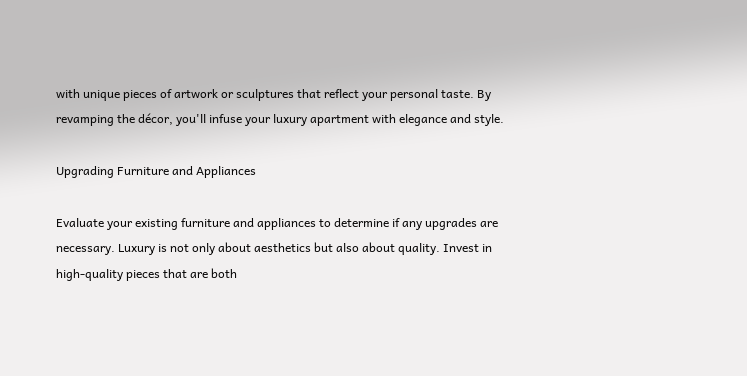with unique pieces of artwork or sculptures that reflect your personal taste. By revamping the décor, you'll infuse your luxury apartment with elegance and style.

Upgrading Furniture and Appliances

Evaluate your existing furniture and appliances to determine if any upgrades are necessary. Luxury is not only about aesthetics but also about quality. Invest in high-quality pieces that are both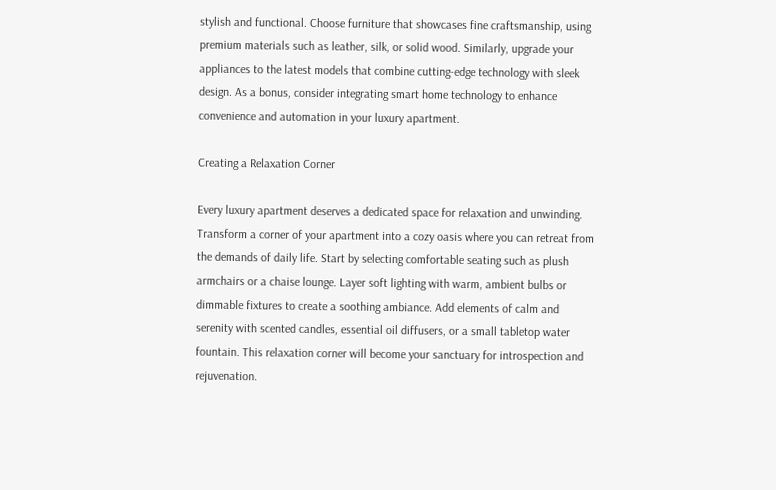stylish and functional. Choose furniture that showcases fine craftsmanship, using premium materials such as leather, silk, or solid wood. Similarly, upgrade your appliances to the latest models that combine cutting-edge technology with sleek design. As a bonus, consider integrating smart home technology to enhance convenience and automation in your luxury apartment.

Creating a Relaxation Corner

Every luxury apartment deserves a dedicated space for relaxation and unwinding. Transform a corner of your apartment into a cozy oasis where you can retreat from the demands of daily life. Start by selecting comfortable seating such as plush armchairs or a chaise lounge. Layer soft lighting with warm, ambient bulbs or dimmable fixtures to create a soothing ambiance. Add elements of calm and serenity with scented candles, essential oil diffusers, or a small tabletop water fountain. This relaxation corner will become your sanctuary for introspection and rejuvenation.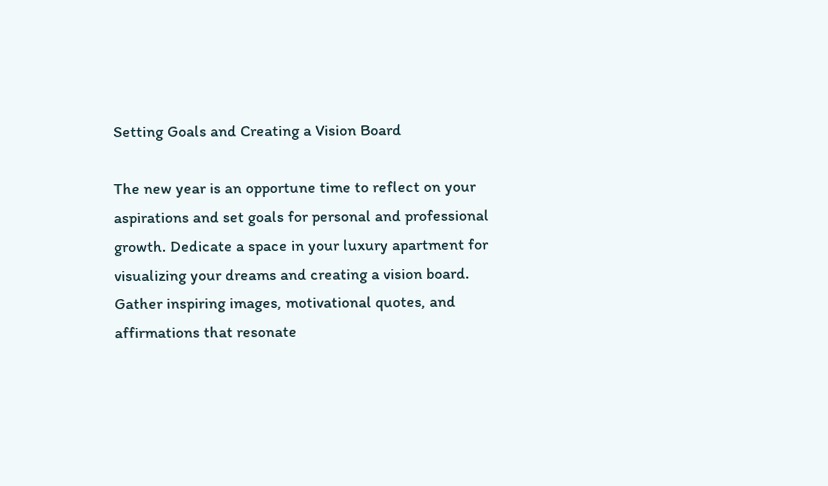Setting Goals and Creating a Vision Board

The new year is an opportune time to reflect on your aspirations and set goals for personal and professional growth. Dedicate a space in your luxury apartment for visualizing your dreams and creating a vision board. Gather inspiring images, motivational quotes, and affirmations that resonate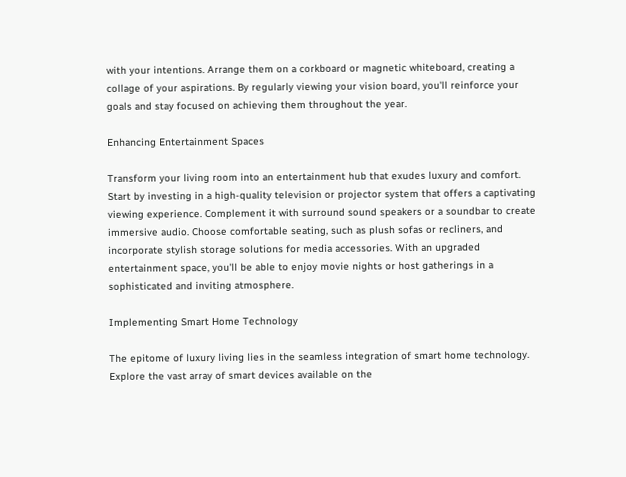with your intentions. Arrange them on a corkboard or magnetic whiteboard, creating a collage of your aspirations. By regularly viewing your vision board, you'll reinforce your goals and stay focused on achieving them throughout the year.

Enhancing Entertainment Spaces

Transform your living room into an entertainment hub that exudes luxury and comfort. Start by investing in a high-quality television or projector system that offers a captivating viewing experience. Complement it with surround sound speakers or a soundbar to create immersive audio. Choose comfortable seating, such as plush sofas or recliners, and incorporate stylish storage solutions for media accessories. With an upgraded entertainment space, you'll be able to enjoy movie nights or host gatherings in a sophisticated and inviting atmosphere.

Implementing Smart Home Technology

The epitome of luxury living lies in the seamless integration of smart home technology. Explore the vast array of smart devices available on the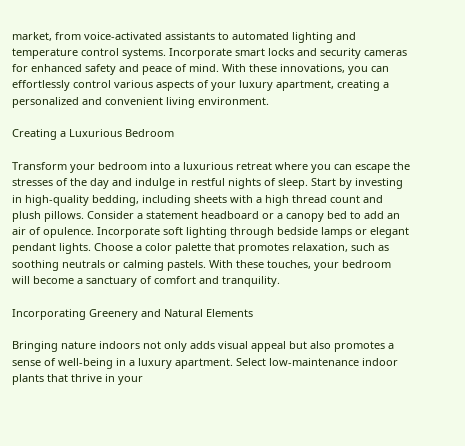market, from voice-activated assistants to automated lighting and temperature control systems. Incorporate smart locks and security cameras for enhanced safety and peace of mind. With these innovations, you can effortlessly control various aspects of your luxury apartment, creating a personalized and convenient living environment.

Creating a Luxurious Bedroom

Transform your bedroom into a luxurious retreat where you can escape the stresses of the day and indulge in restful nights of sleep. Start by investing in high-quality bedding, including sheets with a high thread count and plush pillows. Consider a statement headboard or a canopy bed to add an air of opulence. Incorporate soft lighting through bedside lamps or elegant pendant lights. Choose a color palette that promotes relaxation, such as soothing neutrals or calming pastels. With these touches, your bedroom will become a sanctuary of comfort and tranquility.

Incorporating Greenery and Natural Elements

Bringing nature indoors not only adds visual appeal but also promotes a sense of well-being in a luxury apartment. Select low-maintenance indoor plants that thrive in your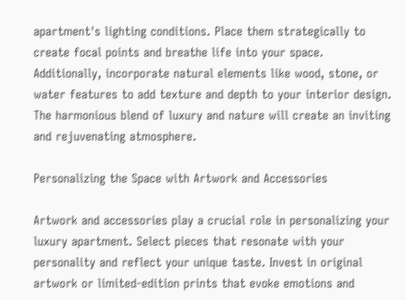apartment's lighting conditions. Place them strategically to create focal points and breathe life into your space. Additionally, incorporate natural elements like wood, stone, or water features to add texture and depth to your interior design. The harmonious blend of luxury and nature will create an inviting and rejuvenating atmosphere.

Personalizing the Space with Artwork and Accessories

Artwork and accessories play a crucial role in personalizing your luxury apartment. Select pieces that resonate with your personality and reflect your unique taste. Invest in original artwork or limited-edition prints that evoke emotions and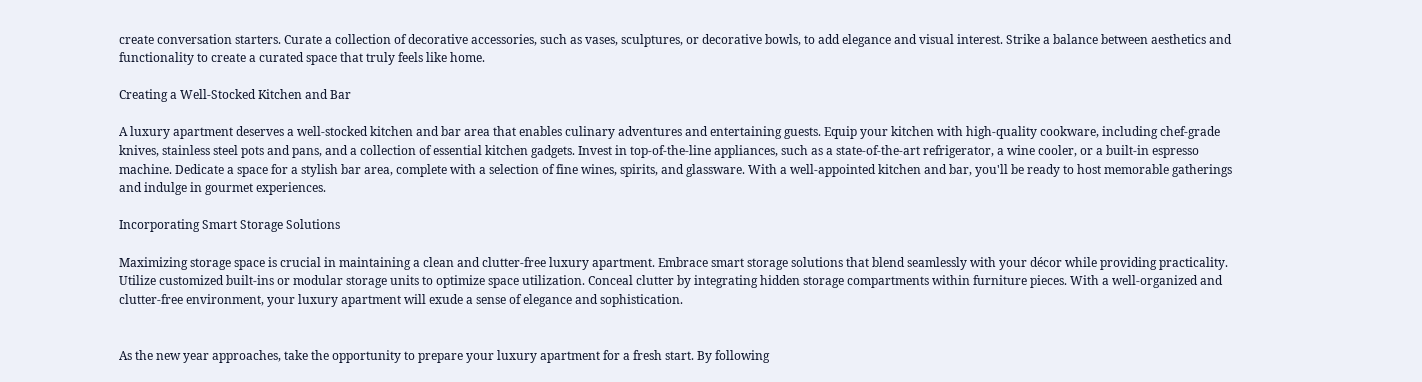create conversation starters. Curate a collection of decorative accessories, such as vases, sculptures, or decorative bowls, to add elegance and visual interest. Strike a balance between aesthetics and functionality to create a curated space that truly feels like home.

Creating a Well-Stocked Kitchen and Bar

A luxury apartment deserves a well-stocked kitchen and bar area that enables culinary adventures and entertaining guests. Equip your kitchen with high-quality cookware, including chef-grade knives, stainless steel pots and pans, and a collection of essential kitchen gadgets. Invest in top-of-the-line appliances, such as a state-of-the-art refrigerator, a wine cooler, or a built-in espresso machine. Dedicate a space for a stylish bar area, complete with a selection of fine wines, spirits, and glassware. With a well-appointed kitchen and bar, you'll be ready to host memorable gatherings and indulge in gourmet experiences.

Incorporating Smart Storage Solutions

Maximizing storage space is crucial in maintaining a clean and clutter-free luxury apartment. Embrace smart storage solutions that blend seamlessly with your décor while providing practicality. Utilize customized built-ins or modular storage units to optimize space utilization. Conceal clutter by integrating hidden storage compartments within furniture pieces. With a well-organized and clutter-free environment, your luxury apartment will exude a sense of elegance and sophistication.


As the new year approaches, take the opportunity to prepare your luxury apartment for a fresh start. By following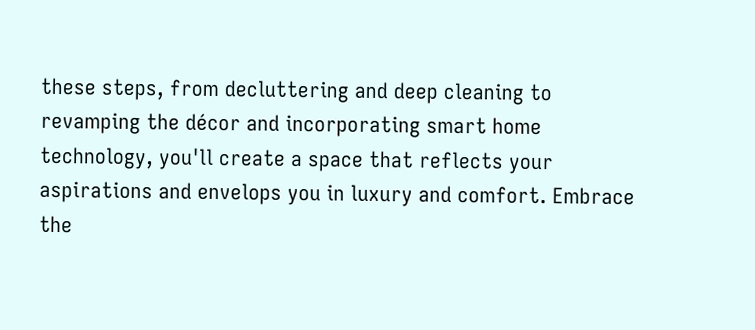these steps, from decluttering and deep cleaning to revamping the décor and incorporating smart home technology, you'll create a space that reflects your aspirations and envelops you in luxury and comfort. Embrace the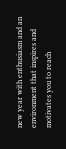new year with enthusiasm and an environment that inspires and motivates you to reach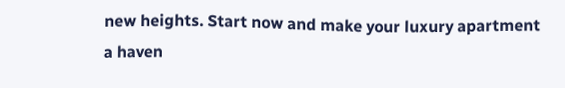new heights. Start now and make your luxury apartment a haven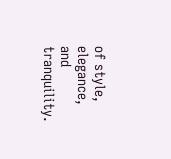of style, elegance, and tranquility.